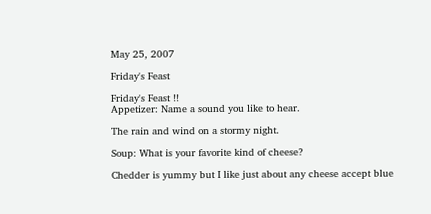May 25, 2007

Friday's Feast

Friday's Feast !!
Appetizer: Name a sound you like to hear.

The rain and wind on a stormy night.

Soup: What is your favorite kind of cheese?

Chedder is yummy but I like just about any cheese accept blue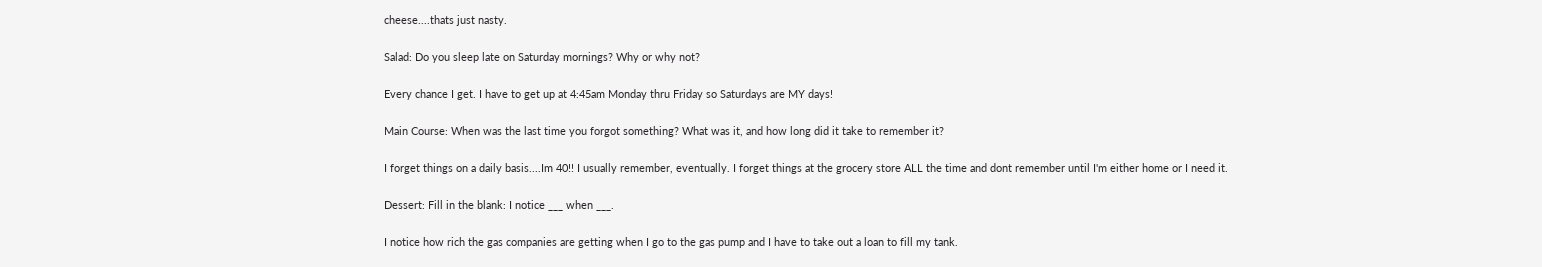cheese....thats just nasty.

Salad: Do you sleep late on Saturday mornings? Why or why not?

Every chance I get. I have to get up at 4:45am Monday thru Friday so Saturdays are MY days!

Main Course: When was the last time you forgot something? What was it, and how long did it take to remember it?

I forget things on a daily basis....Im 40!! I usually remember, eventually. I forget things at the grocery store ALL the time and dont remember until I'm either home or I need it.

Dessert: Fill in the blank: I notice ___ when ___.

I notice how rich the gas companies are getting when I go to the gas pump and I have to take out a loan to fill my tank.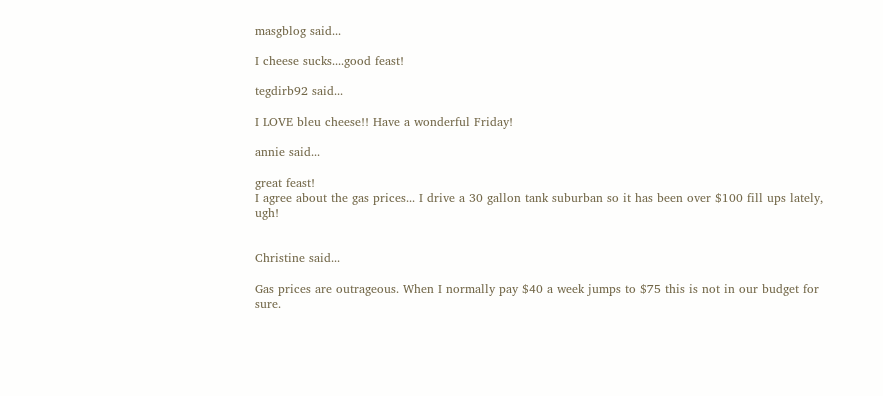masgblog said...

I cheese sucks....good feast!

tegdirb92 said...

I LOVE bleu cheese!! Have a wonderful Friday!

annie said...

great feast!
I agree about the gas prices... I drive a 30 gallon tank suburban so it has been over $100 fill ups lately, ugh!


Christine said...

Gas prices are outrageous. When I normally pay $40 a week jumps to $75 this is not in our budget for sure.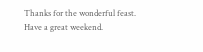Thanks for the wonderful feast.
Have a great weekend.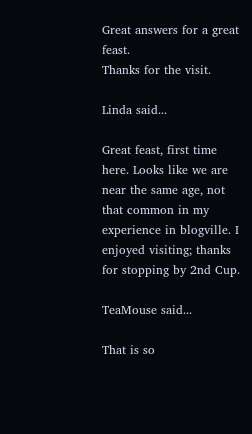Great answers for a great feast.
Thanks for the visit.

Linda said...

Great feast, first time here. Looks like we are near the same age, not that common in my experience in blogville. I enjoyed visiting; thanks for stopping by 2nd Cup.

TeaMouse said...

That is so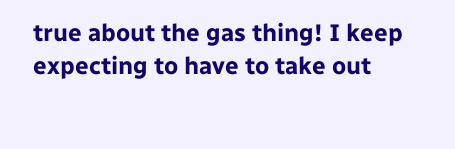true about the gas thing! I keep expecting to have to take out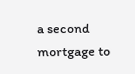a second mortgage to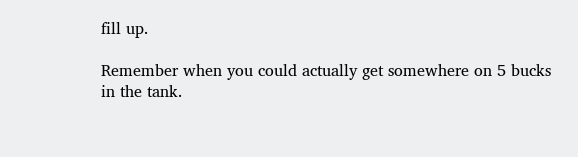fill up.

Remember when you could actually get somewhere on 5 bucks in the tank.